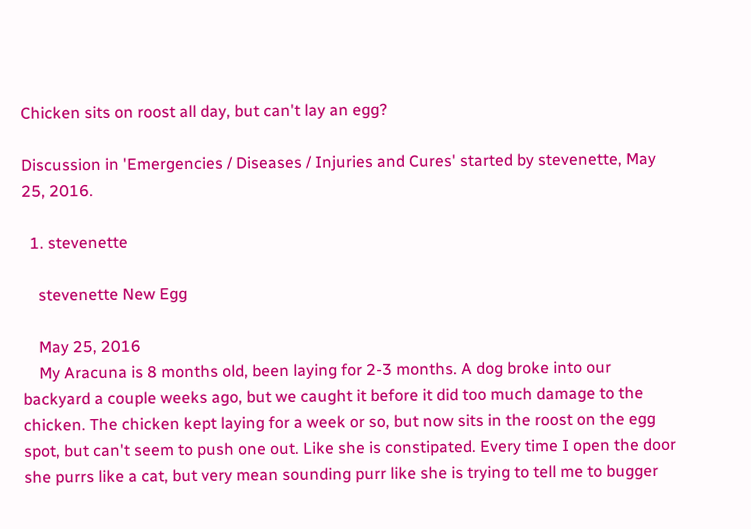Chicken sits on roost all day, but can't lay an egg?

Discussion in 'Emergencies / Diseases / Injuries and Cures' started by stevenette, May 25, 2016.

  1. stevenette

    stevenette New Egg

    May 25, 2016
    My Aracuna is 8 months old, been laying for 2-3 months. A dog broke into our backyard a couple weeks ago, but we caught it before it did too much damage to the chicken. The chicken kept laying for a week or so, but now sits in the roost on the egg spot, but can't seem to push one out. Like she is constipated. Every time I open the door she purrs like a cat, but very mean sounding purr like she is trying to tell me to bugger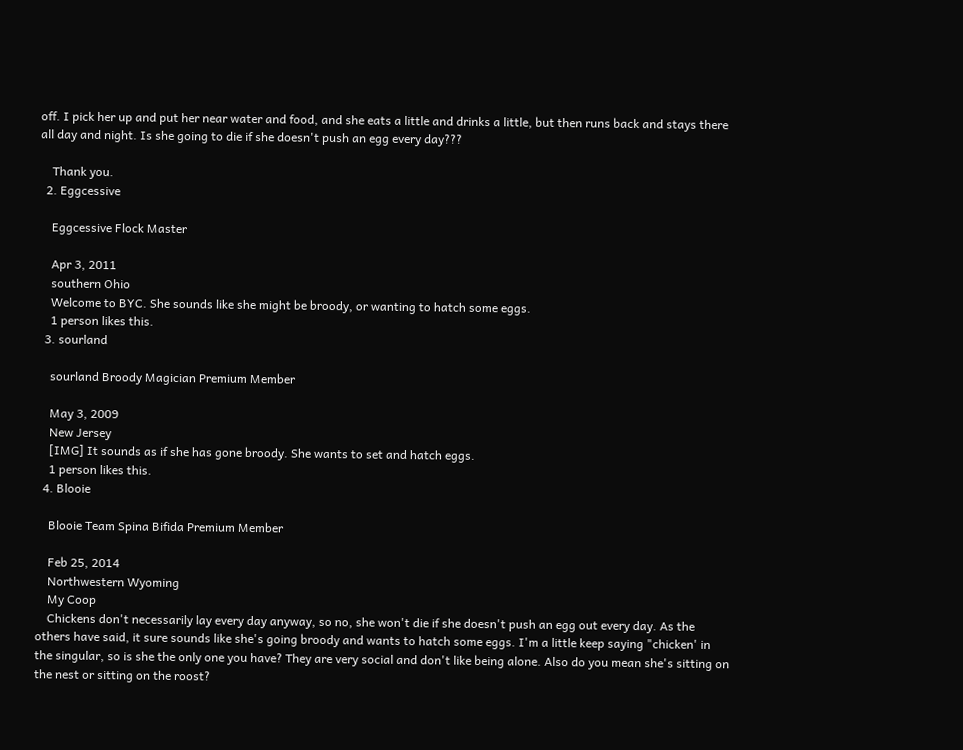off. I pick her up and put her near water and food, and she eats a little and drinks a little, but then runs back and stays there all day and night. Is she going to die if she doesn't push an egg every day???

    Thank you.
  2. Eggcessive

    Eggcessive Flock Master

    Apr 3, 2011
    southern Ohio
    Welcome to BYC. She sounds like she might be broody, or wanting to hatch some eggs.
    1 person likes this.
  3. sourland

    sourland Broody Magician Premium Member

    May 3, 2009
    New Jersey
    [IMG] It sounds as if she has gone broody. She wants to set and hatch eggs.
    1 person likes this.
  4. Blooie

    Blooie Team Spina Bifida Premium Member

    Feb 25, 2014
    Northwestern Wyoming
    My Coop
    Chickens don't necessarily lay every day anyway, so no, she won't die if she doesn't push an egg out every day. As the others have said, it sure sounds like she's going broody and wants to hatch some eggs. I'm a little keep saying "chicken' in the singular, so is she the only one you have? They are very social and don't like being alone. Also do you mean she's sitting on the nest or sitting on the roost?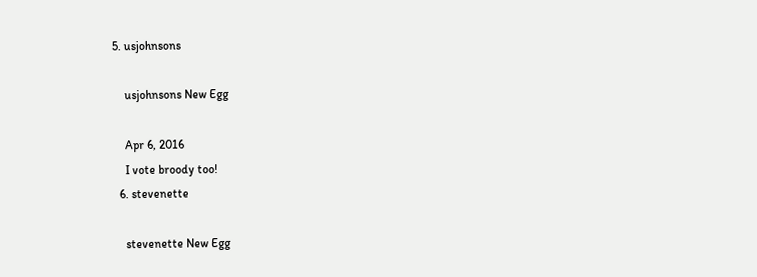5. usjohnsons

    usjohnsons New Egg

    Apr 6, 2016
    I vote broody too!
  6. stevenette

    stevenette New Egg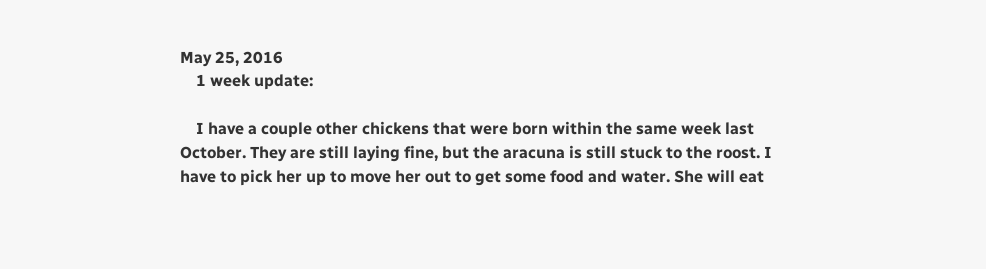May 25, 2016
    1 week update:

    I have a couple other chickens that were born within the same week last October. They are still laying fine, but the aracuna is still stuck to the roost. I have to pick her up to move her out to get some food and water. She will eat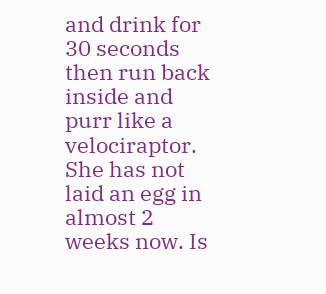and drink for 30 seconds then run back inside and purr like a velociraptor. She has not laid an egg in almost 2 weeks now. Is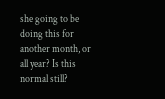she going to be doing this for another month, or all year? Is this normal still?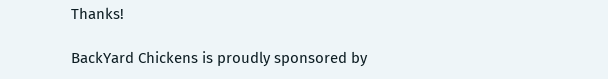Thanks!

BackYard Chickens is proudly sponsored by